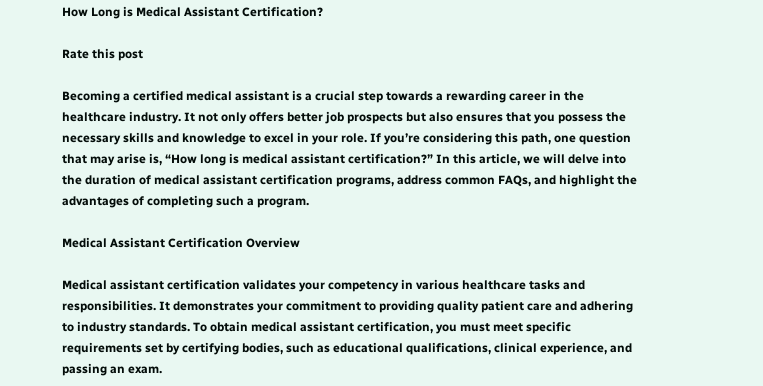How Long is Medical Assistant Certification?

Rate this post

Becoming a certified medical assistant is a crucial step towards a rewarding career in the healthcare industry. It not only offers better job prospects but also ensures that you possess the necessary skills and knowledge to excel in your role. If you’re considering this path, one question that may arise is, “How long is medical assistant certification?” In this article, we will delve into the duration of medical assistant certification programs, address common FAQs, and highlight the advantages of completing such a program.

Medical Assistant Certification Overview

Medical assistant certification validates your competency in various healthcare tasks and responsibilities. It demonstrates your commitment to providing quality patient care and adhering to industry standards. To obtain medical assistant certification, you must meet specific requirements set by certifying bodies, such as educational qualifications, clinical experience, and passing an exam.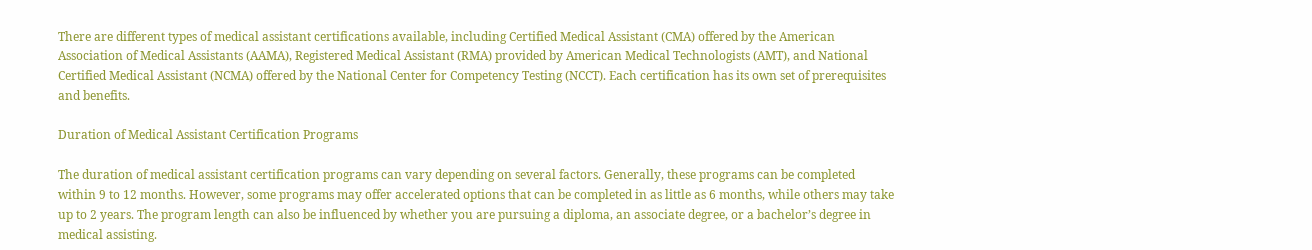There are different types of medical assistant certifications available, including Certified Medical Assistant (CMA) offered by the American Association of Medical Assistants (AAMA), Registered Medical Assistant (RMA) provided by American Medical Technologists (AMT), and National Certified Medical Assistant (NCMA) offered by the National Center for Competency Testing (NCCT). Each certification has its own set of prerequisites and benefits.

Duration of Medical Assistant Certification Programs

The duration of medical assistant certification programs can vary depending on several factors. Generally, these programs can be completed within 9 to 12 months. However, some programs may offer accelerated options that can be completed in as little as 6 months, while others may take up to 2 years. The program length can also be influenced by whether you are pursuing a diploma, an associate degree, or a bachelor’s degree in medical assisting.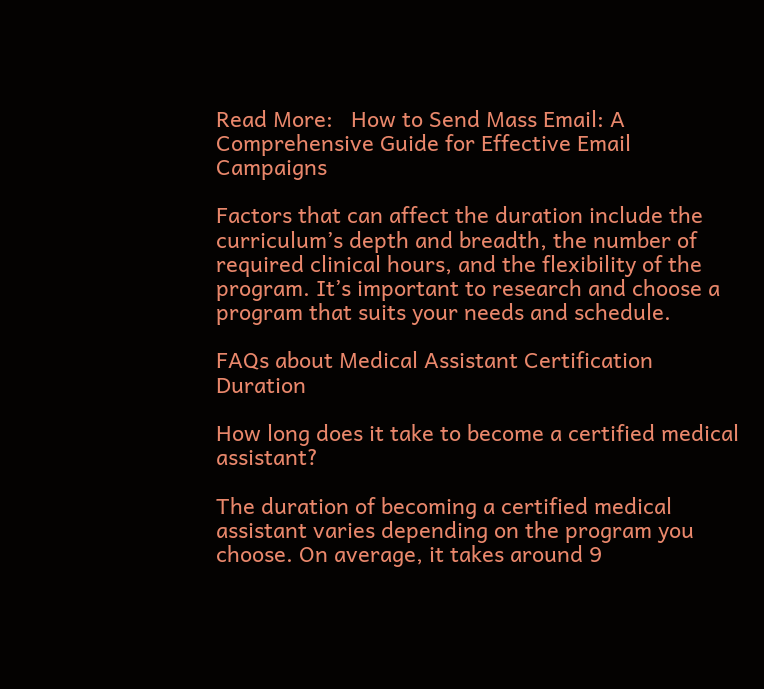Read More:   How to Send Mass Email: A Comprehensive Guide for Effective Email Campaigns

Factors that can affect the duration include the curriculum’s depth and breadth, the number of required clinical hours, and the flexibility of the program. It’s important to research and choose a program that suits your needs and schedule.

FAQs about Medical Assistant Certification Duration

How long does it take to become a certified medical assistant?

The duration of becoming a certified medical assistant varies depending on the program you choose. On average, it takes around 9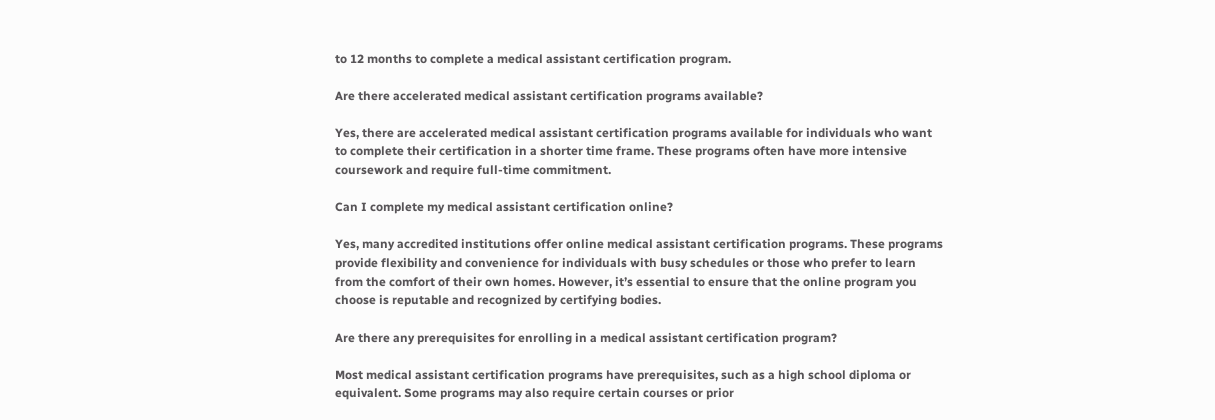to 12 months to complete a medical assistant certification program.

Are there accelerated medical assistant certification programs available?

Yes, there are accelerated medical assistant certification programs available for individuals who want to complete their certification in a shorter time frame. These programs often have more intensive coursework and require full-time commitment.

Can I complete my medical assistant certification online?

Yes, many accredited institutions offer online medical assistant certification programs. These programs provide flexibility and convenience for individuals with busy schedules or those who prefer to learn from the comfort of their own homes. However, it’s essential to ensure that the online program you choose is reputable and recognized by certifying bodies.

Are there any prerequisites for enrolling in a medical assistant certification program?

Most medical assistant certification programs have prerequisites, such as a high school diploma or equivalent. Some programs may also require certain courses or prior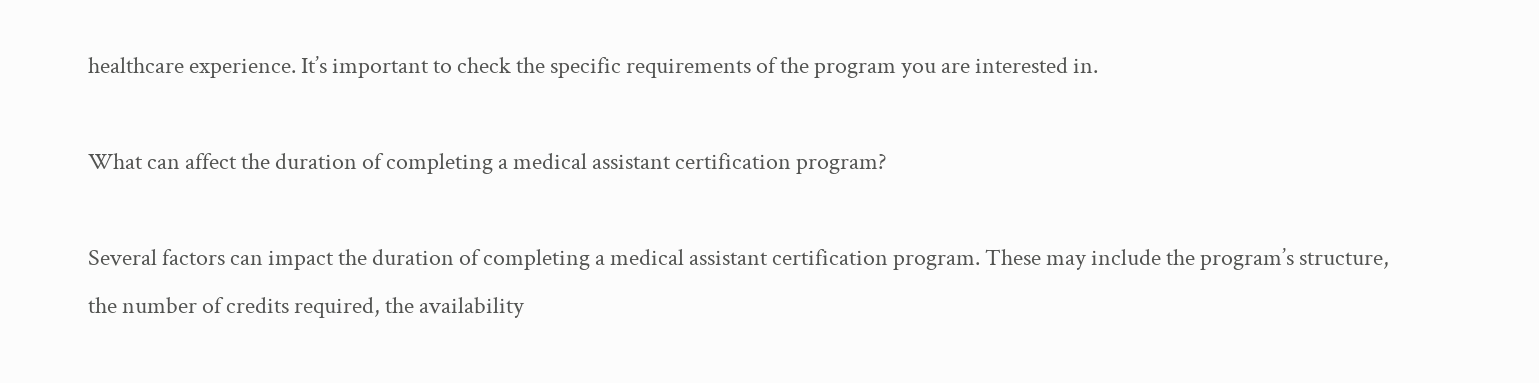healthcare experience. It’s important to check the specific requirements of the program you are interested in.

What can affect the duration of completing a medical assistant certification program?

Several factors can impact the duration of completing a medical assistant certification program. These may include the program’s structure, the number of credits required, the availability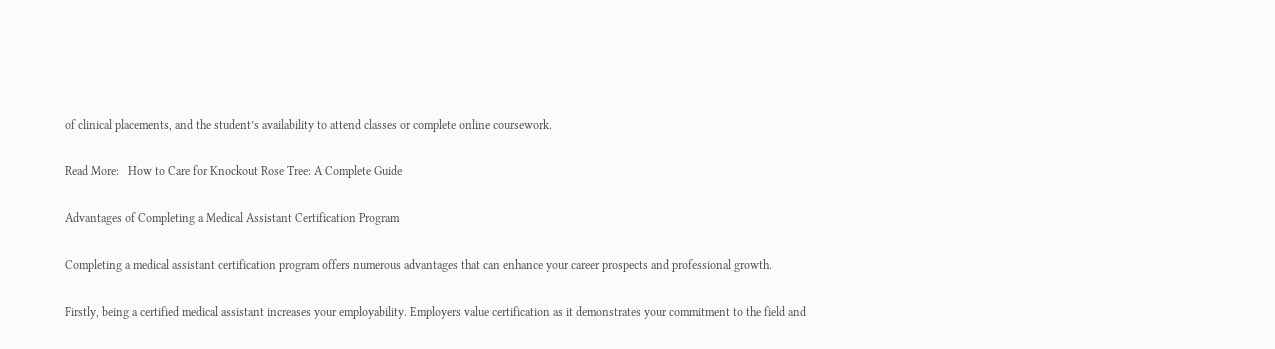of clinical placements, and the student’s availability to attend classes or complete online coursework.

Read More:   How to Care for Knockout Rose Tree: A Complete Guide

Advantages of Completing a Medical Assistant Certification Program

Completing a medical assistant certification program offers numerous advantages that can enhance your career prospects and professional growth.

Firstly, being a certified medical assistant increases your employability. Employers value certification as it demonstrates your commitment to the field and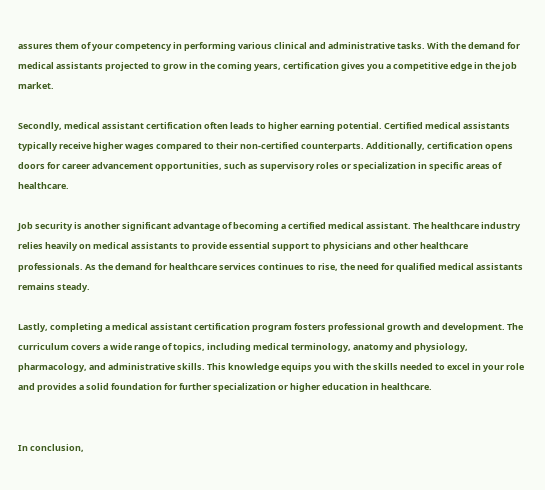assures them of your competency in performing various clinical and administrative tasks. With the demand for medical assistants projected to grow in the coming years, certification gives you a competitive edge in the job market.

Secondly, medical assistant certification often leads to higher earning potential. Certified medical assistants typically receive higher wages compared to their non-certified counterparts. Additionally, certification opens doors for career advancement opportunities, such as supervisory roles or specialization in specific areas of healthcare.

Job security is another significant advantage of becoming a certified medical assistant. The healthcare industry relies heavily on medical assistants to provide essential support to physicians and other healthcare professionals. As the demand for healthcare services continues to rise, the need for qualified medical assistants remains steady.

Lastly, completing a medical assistant certification program fosters professional growth and development. The curriculum covers a wide range of topics, including medical terminology, anatomy and physiology, pharmacology, and administrative skills. This knowledge equips you with the skills needed to excel in your role and provides a solid foundation for further specialization or higher education in healthcare.


In conclusion,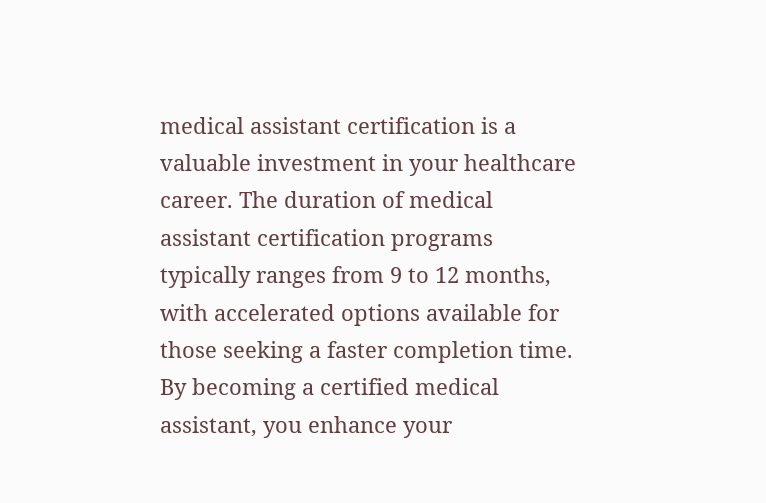medical assistant certification is a valuable investment in your healthcare career. The duration of medical assistant certification programs typically ranges from 9 to 12 months, with accelerated options available for those seeking a faster completion time. By becoming a certified medical assistant, you enhance your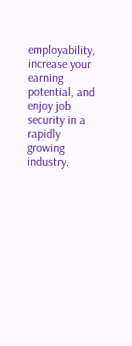employability, increase your earning potential, and enjoy job security in a rapidly growing industry.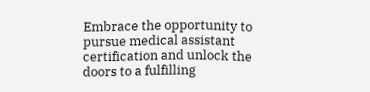Embrace the opportunity to pursue medical assistant certification and unlock the doors to a fulfilling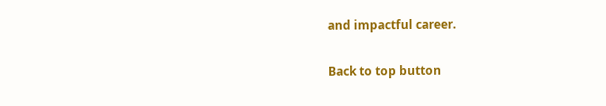and impactful career.

Back to top button